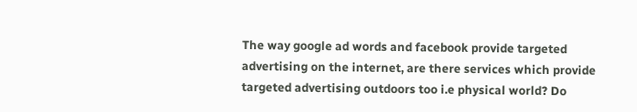The way google ad words and facebook provide targeted advertising on the internet, are there services which provide targeted advertising outdoors too i.e physical world? Do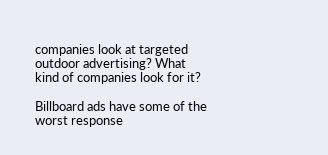companies look at targeted outdoor advertising? What kind of companies look for it?

Billboard ads have some of the worst response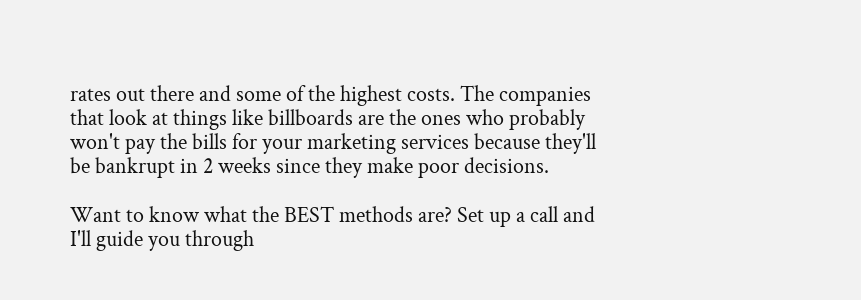rates out there and some of the highest costs. The companies that look at things like billboards are the ones who probably won't pay the bills for your marketing services because they'll be bankrupt in 2 weeks since they make poor decisions.

Want to know what the BEST methods are? Set up a call and I'll guide you through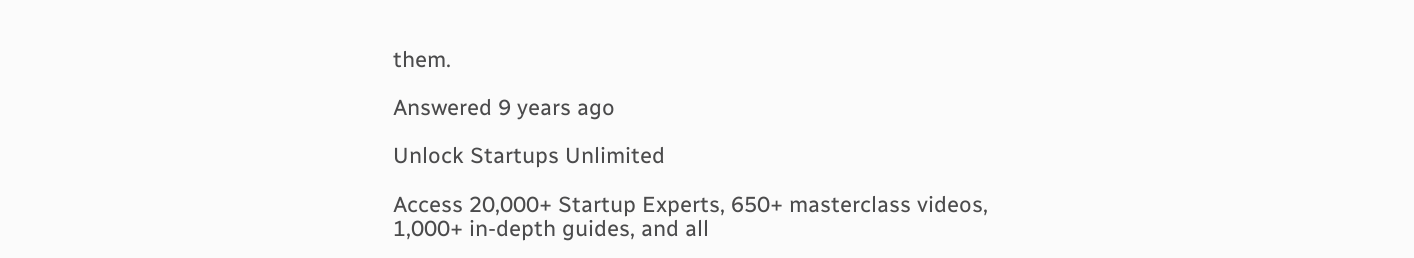them.

Answered 9 years ago

Unlock Startups Unlimited

Access 20,000+ Startup Experts, 650+ masterclass videos, 1,000+ in-depth guides, and all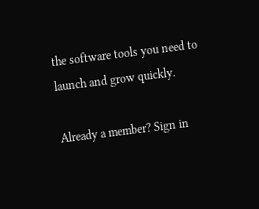the software tools you need to launch and grow quickly.

Already a member? Sign in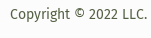Copyright © 2022 LLC.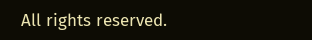All rights reserved.